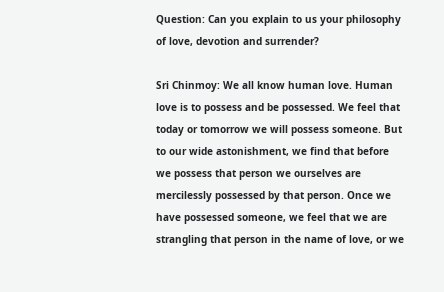Question: Can you explain to us your philosophy of love, devotion and surrender?

Sri Chinmoy: We all know human love. Human love is to possess and be possessed. We feel that today or tomorrow we will possess someone. But to our wide astonishment, we find that before we possess that person we ourselves are mercilessly possessed by that person. Once we have possessed someone, we feel that we are strangling that person in the name of love, or we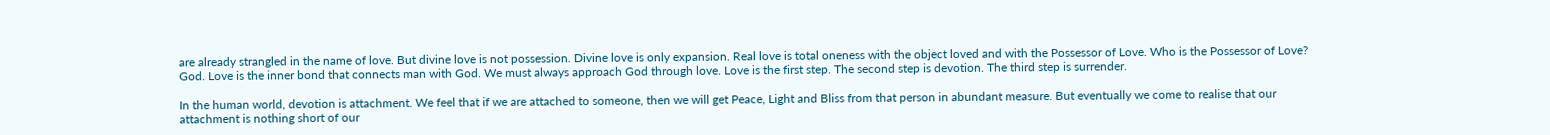are already strangled in the name of love. But divine love is not possession. Divine love is only expansion. Real love is total oneness with the object loved and with the Possessor of Love. Who is the Possessor of Love? God. Love is the inner bond that connects man with God. We must always approach God through love. Love is the first step. The second step is devotion. The third step is surrender.

In the human world, devotion is attachment. We feel that if we are attached to someone, then we will get Peace, Light and Bliss from that person in abundant measure. But eventually we come to realise that our attachment is nothing short of our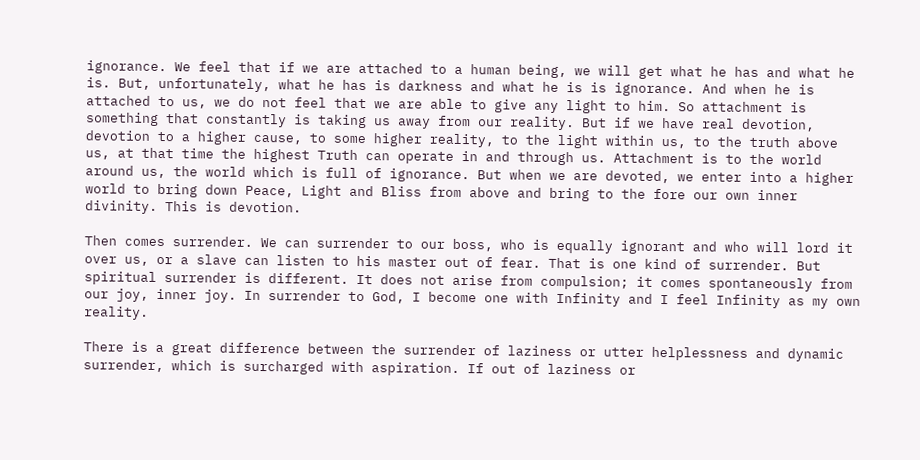ignorance. We feel that if we are attached to a human being, we will get what he has and what he is. But, unfortunately, what he has is darkness and what he is is ignorance. And when he is attached to us, we do not feel that we are able to give any light to him. So attachment is something that constantly is taking us away from our reality. But if we have real devotion, devotion to a higher cause, to some higher reality, to the light within us, to the truth above us, at that time the highest Truth can operate in and through us. Attachment is to the world around us, the world which is full of ignorance. But when we are devoted, we enter into a higher world to bring down Peace, Light and Bliss from above and bring to the fore our own inner divinity. This is devotion.

Then comes surrender. We can surrender to our boss, who is equally ignorant and who will lord it over us, or a slave can listen to his master out of fear. That is one kind of surrender. But spiritual surrender is different. It does not arise from compulsion; it comes spontaneously from our joy, inner joy. In surrender to God, I become one with Infinity and I feel Infinity as my own reality.

There is a great difference between the surrender of laziness or utter helplessness and dynamic surrender, which is surcharged with aspiration. If out of laziness or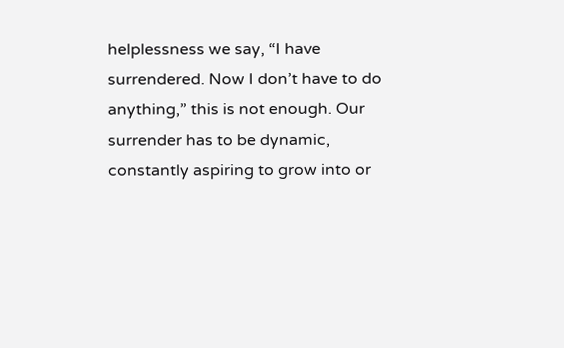helplessness we say, “I have surrendered. Now I don’t have to do anything,” this is not enough. Our surrender has to be dynamic, constantly aspiring to grow into or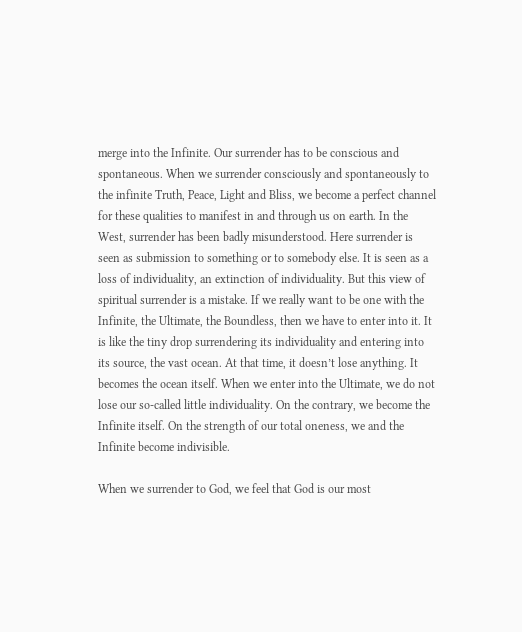merge into the Infinite. Our surrender has to be conscious and spontaneous. When we surrender consciously and spontaneously to the infinite Truth, Peace, Light and Bliss, we become a perfect channel for these qualities to manifest in and through us on earth. In the West, surrender has been badly misunderstood. Here surrender is seen as submission to something or to somebody else. It is seen as a loss of individuality, an extinction of individuality. But this view of spiritual surrender is a mistake. If we really want to be one with the Infinite, the Ultimate, the Boundless, then we have to enter into it. It is like the tiny drop surrendering its individuality and entering into its source, the vast ocean. At that time, it doesn’t lose anything. It becomes the ocean itself. When we enter into the Ultimate, we do not lose our so-called little individuality. On the contrary, we become the Infinite itself. On the strength of our total oneness, we and the Infinite become indivisible.

When we surrender to God, we feel that God is our most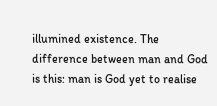illumined existence. The difference between man and God is this: man is God yet to realise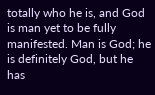totally who he is, and God is man yet to be fully manifested. Man is God; he is definitely God, but he has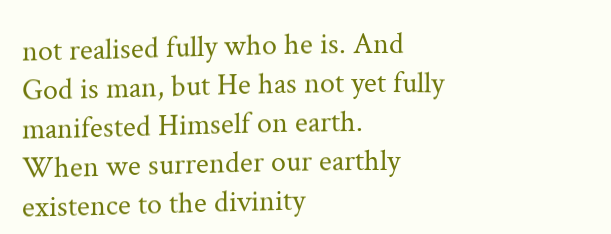not realised fully who he is. And God is man, but He has not yet fully manifested Himself on earth. When we surrender our earthly existence to the divinity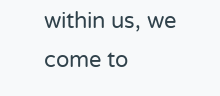within us, we come to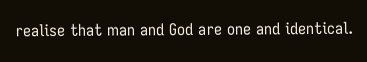realise that man and God are one and identical.